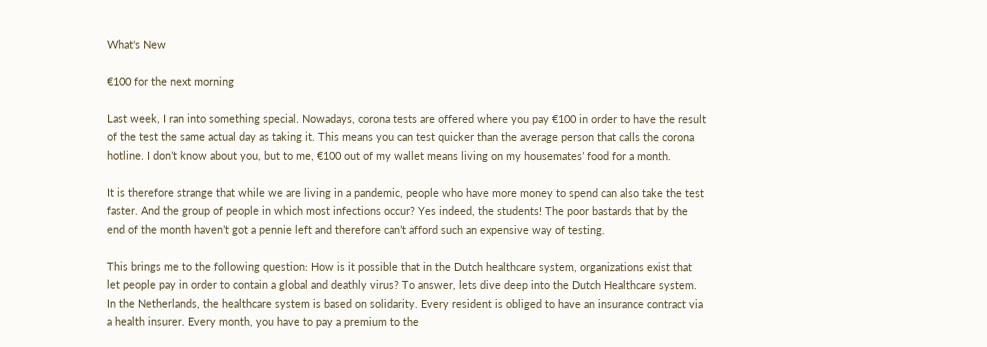What's New

€100 for the next morning

Last week, I ran into something special. Nowadays, corona tests are offered where you pay €100 in order to have the result of the test the same actual day as taking it. This means you can test quicker than the average person that calls the corona hotline. I don’t know about you, but to me, €100 out of my wallet means living on my housemates’ food for a month.

It is therefore strange that while we are living in a pandemic, people who have more money to spend can also take the test faster. And the group of people in which most infections occur? Yes indeed, the students! The poor bastards that by the end of the month haven’t got a pennie left and therefore can’t afford such an expensive way of testing.

This brings me to the following question: How is it possible that in the Dutch healthcare system, organizations exist that let people pay in order to contain a global and deathly virus? To answer, lets dive deep into the Dutch Healthcare system. In the Netherlands, the healthcare system is based on solidarity. Every resident is obliged to have an insurance contract via a health insurer. Every month, you have to pay a premium to the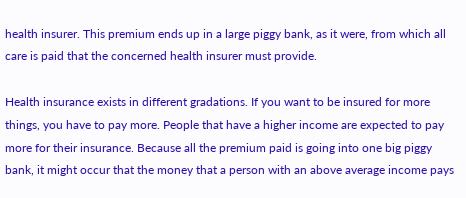health insurer. This premium ends up in a large piggy bank, as it were, from which all care is paid that the concerned health insurer must provide.

Health insurance exists in different gradations. If you want to be insured for more things, you have to pay more. People that have a higher income are expected to pay more for their insurance. Because all the premium paid is going into one big piggy bank, it might occur that the money that a person with an above average income pays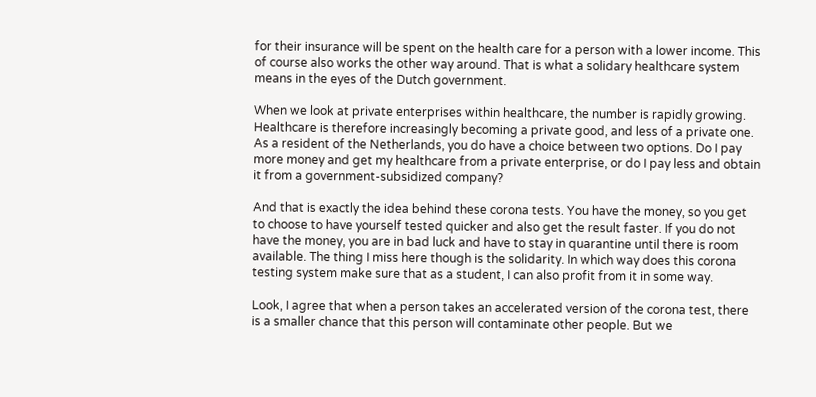for their insurance will be spent on the health care for a person with a lower income. This of course also works the other way around. That is what a solidary healthcare system means in the eyes of the Dutch government.

When we look at private enterprises within healthcare, the number is rapidly growing. Healthcare is therefore increasingly becoming a private good, and less of a private one. As a resident of the Netherlands, you do have a choice between two options. Do I pay more money and get my healthcare from a private enterprise, or do I pay less and obtain it from a government-subsidized company?

And that is exactly the idea behind these corona tests. You have the money, so you get to choose to have yourself tested quicker and also get the result faster. If you do not have the money, you are in bad luck and have to stay in quarantine until there is room available. The thing I miss here though is the solidarity. In which way does this corona testing system make sure that as a student, I can also profit from it in some way.

Look, I agree that when a person takes an accelerated version of the corona test, there is a smaller chance that this person will contaminate other people. But we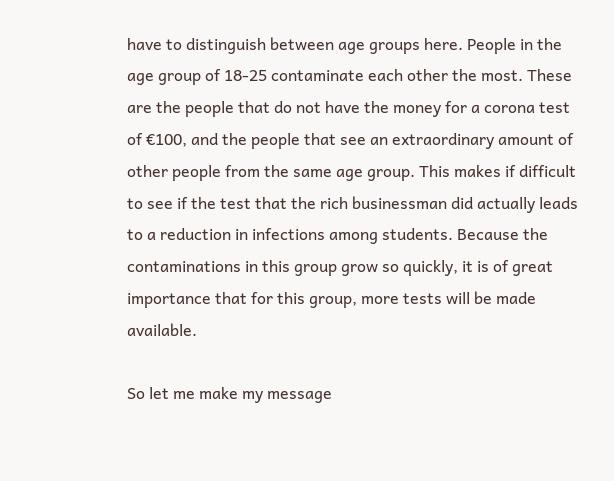have to distinguish between age groups here. People in the age group of 18-25 contaminate each other the most. These are the people that do not have the money for a corona test of €100, and the people that see an extraordinary amount of other people from the same age group. This makes if difficult to see if the test that the rich businessman did actually leads to a reduction in infections among students. Because the contaminations in this group grow so quickly, it is of great importance that for this group, more tests will be made available.

So let me make my message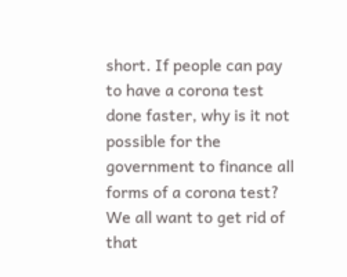short. If people can pay to have a corona test done faster, why is it not possible for the government to finance all forms of a corona test? We all want to get rid of that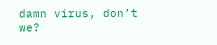damn virus, don’t we?